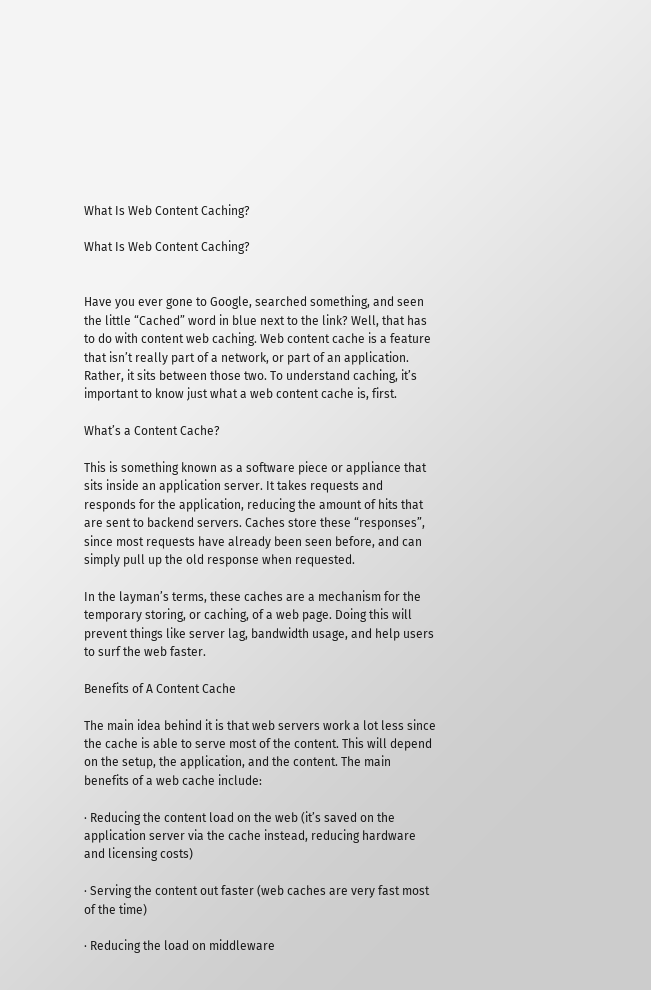What Is Web Content Caching?

What Is Web Content Caching?


Have you ever gone to Google, searched something, and seen the little “Cached” word in blue next to the link? Well, that has to do with content web caching. Web content cache is a feature that isn’t really part of a network, or part of an application. Rather, it sits between those two. To understand caching, it’s important to know just what a web content cache is, first.

What’s a Content Cache?

This is something known as a software piece or appliance that sits inside an application server. It takes requests and responds for the application, reducing the amount of hits that are sent to backend servers. Caches store these “responses”, since most requests have already been seen before, and can simply pull up the old response when requested.

In the layman’s terms, these caches are a mechanism for the temporary storing, or caching, of a web page. Doing this will prevent things like server lag, bandwidth usage, and help users to surf the web faster.

Benefits of A Content Cache

The main idea behind it is that web servers work a lot less since the cache is able to serve most of the content. This will depend on the setup, the application, and the content. The main benefits of a web cache include:

· Reducing the content load on the web (it’s saved on the application server via the cache instead, reducing hardware and licensing costs)

· Serving the content out faster (web caches are very fast most of the time)

· Reducing the load on middleware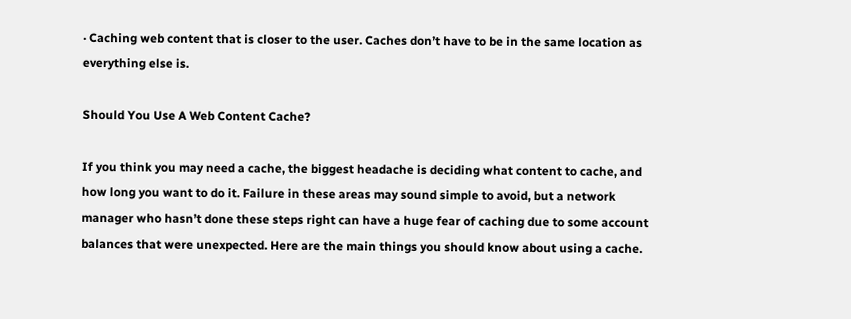· Caching web content that is closer to the user. Caches don’t have to be in the same location as everything else is.

Should You Use A Web Content Cache?

If you think you may need a cache, the biggest headache is deciding what content to cache, and how long you want to do it. Failure in these areas may sound simple to avoid, but a network manager who hasn’t done these steps right can have a huge fear of caching due to some account balances that were unexpected. Here are the main things you should know about using a cache.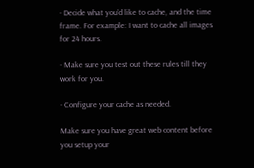· Decide what you’d like to cache, and the time frame. For example: I want to cache all images for 24 hours.

· Make sure you test out these rules till they work for you.

· Configure your cache as needed.

Make sure you have great web content before you setup your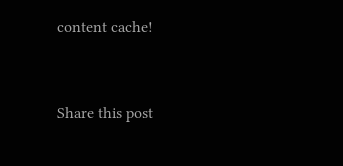content cache!


Share this post